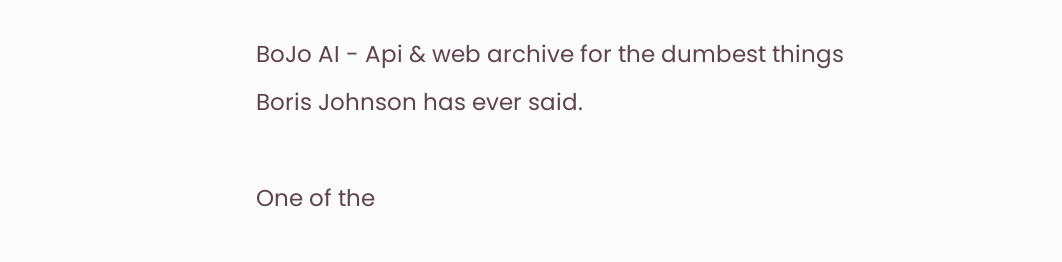BoJo AI - Api & web archive for the dumbest things Boris Johnson has ever said.

One of the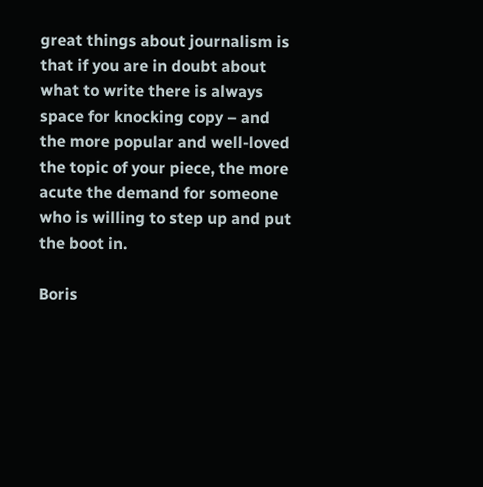great things about journalism is that if you are in doubt about what to write there is always space for knocking copy – and the more popular and well-loved the topic of your piece, the more acute the demand for someone who is willing to step up and put the boot in.

Boris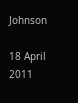Johnson

18 April 2011